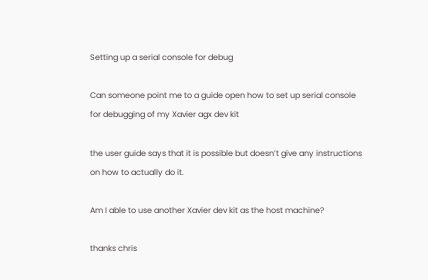Setting up a serial console for debug

Can someone point me to a guide open how to set up serial console for debugging of my Xavier agx dev kit

the user guide says that it is possible but doesn’t give any instructions on how to actually do it.

Am I able to use another Xavier dev kit as the host machine?

thanks chris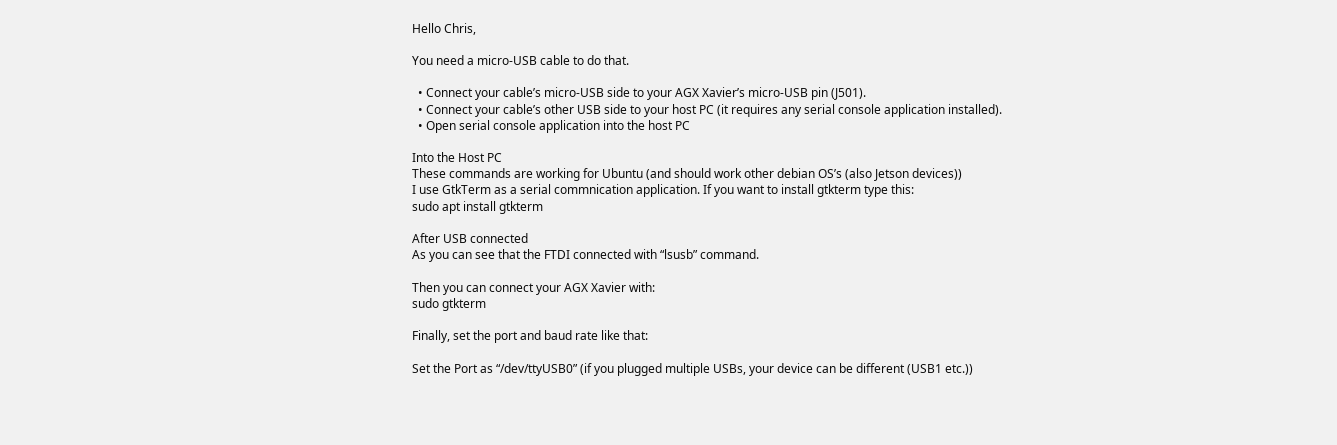Hello Chris,

You need a micro-USB cable to do that.

  • Connect your cable’s micro-USB side to your AGX Xavier’s micro-USB pin (J501).
  • Connect your cable’s other USB side to your host PC (it requires any serial console application installed).
  • Open serial console application into the host PC

Into the Host PC
These commands are working for Ubuntu (and should work other debian OS’s (also Jetson devices))
I use GtkTerm as a serial commnication application. If you want to install gtkterm type this:
sudo apt install gtkterm

After USB connected
As you can see that the FTDI connected with “lsusb” command.

Then you can connect your AGX Xavier with:
sudo gtkterm

Finally, set the port and baud rate like that:

Set the Port as “/dev/ttyUSB0” (if you plugged multiple USBs, your device can be different (USB1 etc.))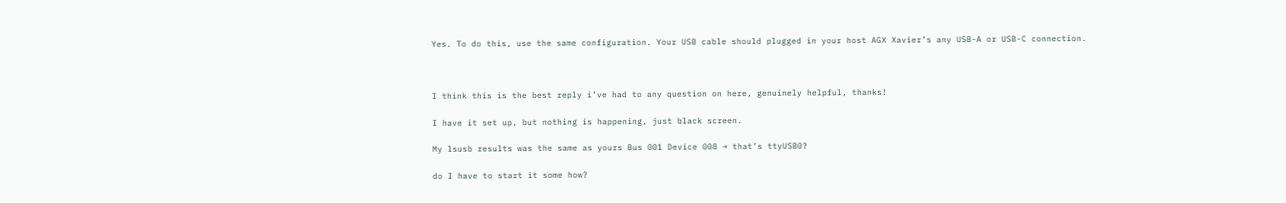Yes. To do this, use the same configuration. Your USB cable should plugged in your host AGX Xavier’s any USB-A or USB-C connection.



I think this is the best reply i’ve had to any question on here, genuinely helpful, thanks!

I have it set up, but nothing is happening, just black screen.

My lsusb results was the same as yours Bus 001 Device 008 → that’s ttyUSB0?

do I have to start it some how?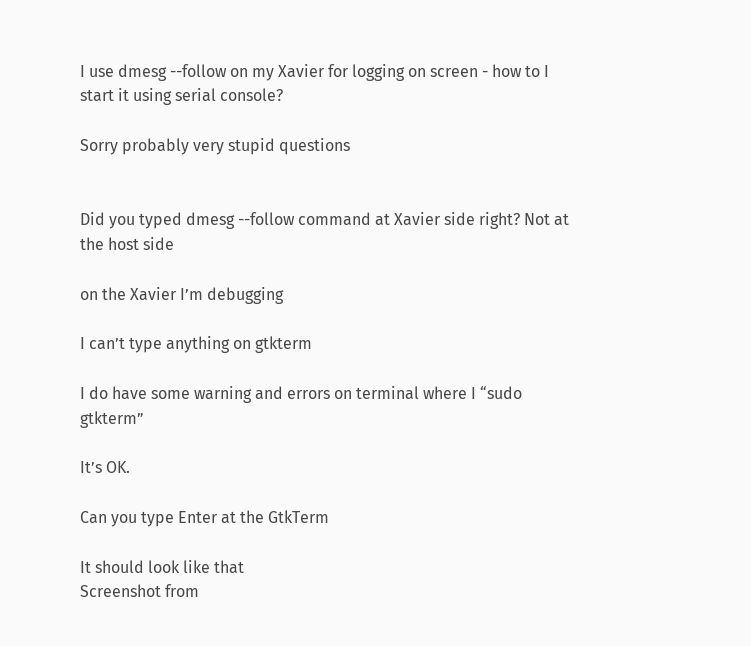I use dmesg --follow on my Xavier for logging on screen - how to I start it using serial console?

Sorry probably very stupid questions


Did you typed dmesg --follow command at Xavier side right? Not at the host side

on the Xavier I’m debugging

I can’t type anything on gtkterm

I do have some warning and errors on terminal where I “sudo gtkterm”

It’s OK.

Can you type Enter at the GtkTerm

It should look like that
Screenshot from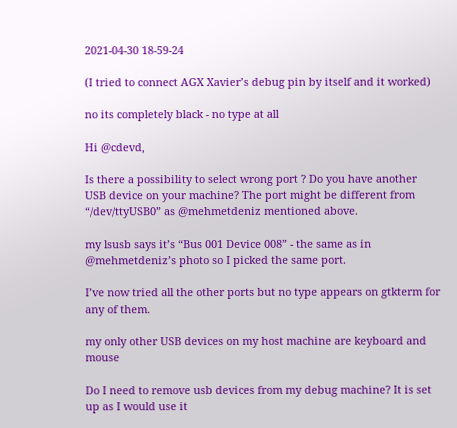2021-04-30 18-59-24

(I tried to connect AGX Xavier’s debug pin by itself and it worked)

no its completely black - no type at all

Hi @cdevd,

Is there a possibility to select wrong port ? Do you have another USB device on your machine? The port might be different from “/dev/ttyUSB0” as @mehmetdeniz mentioned above.

my lsusb says it’s “Bus 001 Device 008” - the same as in @mehmetdeniz’s photo so I picked the same port.

I’ve now tried all the other ports but no type appears on gtkterm for any of them.

my only other USB devices on my host machine are keyboard and mouse

Do I need to remove usb devices from my debug machine? It is set up as I would use it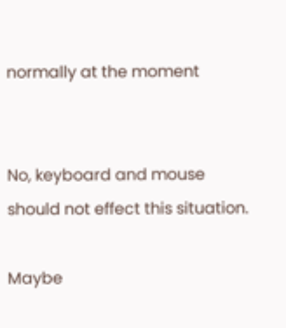normally at the moment


No, keyboard and mouse should not effect this situation.

Maybe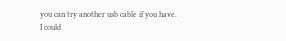you can try another usb cable if you have.
I could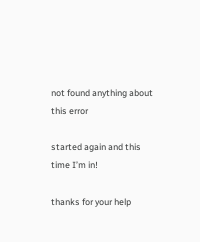not found anything about this error

started again and this time I’m in!

thanks for your help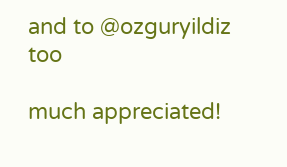and to @ozguryildiz too

much appreciated!